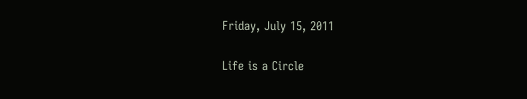Friday, July 15, 2011

Life is a Circle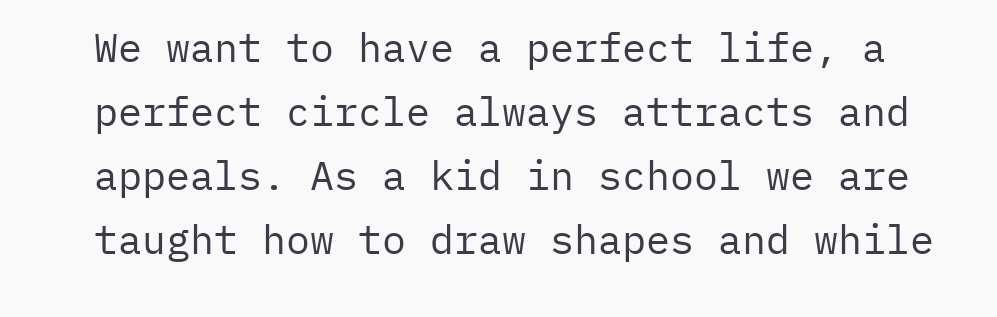We want to have a perfect life, a perfect circle always attracts and appeals. As a kid in school we are taught how to draw shapes and while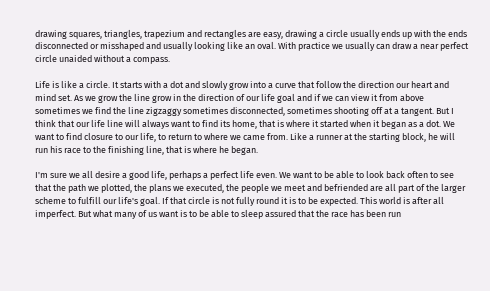drawing squares, triangles, trapezium and rectangles are easy, drawing a circle usually ends up with the ends disconnected or misshaped and usually looking like an oval. With practice we usually can draw a near perfect circle unaided without a compass.

Life is like a circle. It starts with a dot and slowly grow into a curve that follow the direction our heart and mind set. As we grow the line grow in the direction of our life goal and if we can view it from above sometimes we find the line zigzaggy sometimes disconnected, sometimes shooting off at a tangent. But I think that our life line will always want to find its home, that is where it started when it began as a dot. We want to find closure to our life, to return to where we came from. Like a runner at the starting block, he will run his race to the finishing line, that is where he began.

I'm sure we all desire a good life, perhaps a perfect life even. We want to be able to look back often to see that the path we plotted, the plans we executed, the people we meet and befriended are all part of the larger scheme to fulfill our life's goal. If that circle is not fully round it is to be expected. This world is after all imperfect. But what many of us want is to be able to sleep assured that the race has been run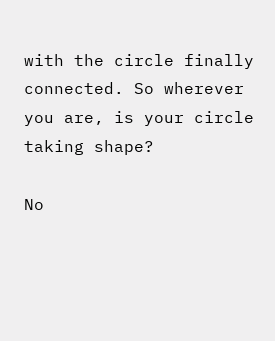with the circle finally connected. So wherever you are, is your circle taking shape?

No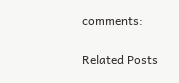comments:


Related Posts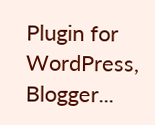Plugin for WordPress, Blogger...